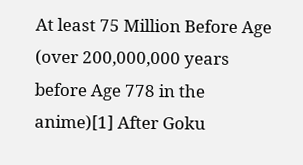At least 75 Million Before Age (over 200,000,000 years before Age 778 in the anime)[1] After Goku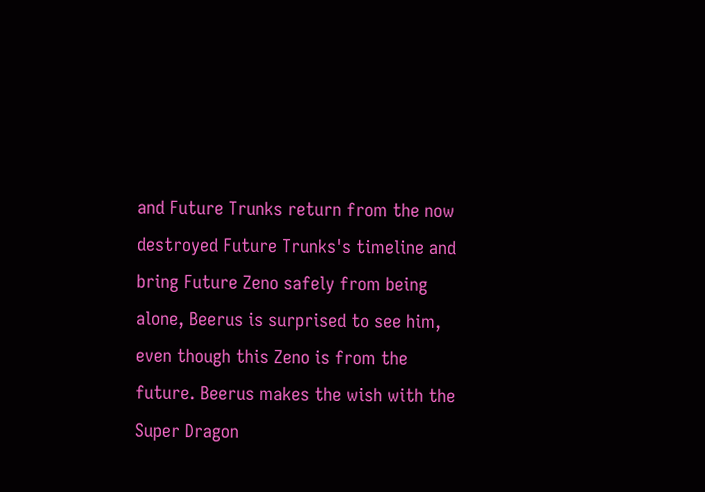and Future Trunks return from the now destroyed Future Trunks's timeline and bring Future Zeno safely from being alone, Beerus is surprised to see him, even though this Zeno is from the future. Beerus makes the wish with the Super Dragon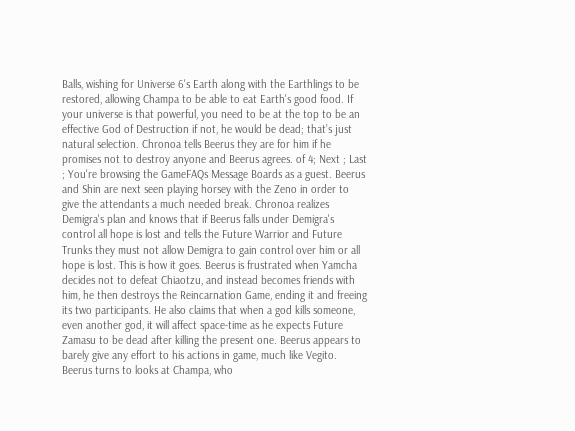Balls, wishing for Universe 6's Earth along with the Earthlings to be restored, allowing Champa to be able to eat Earth's good food. If your universe is that powerful, you need to be at the top to be an effective God of Destruction if not, he would be dead; that’s just natural selection. Chronoa tells Beerus they are for him if he promises not to destroy anyone and Beerus agrees. of 4; Next ; Last ; You're browsing the GameFAQs Message Boards as a guest. Beerus and Shin are next seen playing horsey with the Zeno in order to give the attendants a much needed break. Chronoa realizes Demigra's plan and knows that if Beerus falls under Demigra's control all hope is lost and tells the Future Warrior and Future Trunks they must not allow Demigra to gain control over him or all hope is lost. This is how it goes. Beerus is frustrated when Yamcha decides not to defeat Chiaotzu, and instead becomes friends with him, he then destroys the Reincarnation Game, ending it and freeing its two participants. He also claims that when a god kills someone, even another god, it will affect space-time as he expects Future Zamasu to be dead after killing the present one. Beerus appears to barely give any effort to his actions in game, much like Vegito. Beerus turns to looks at Champa, who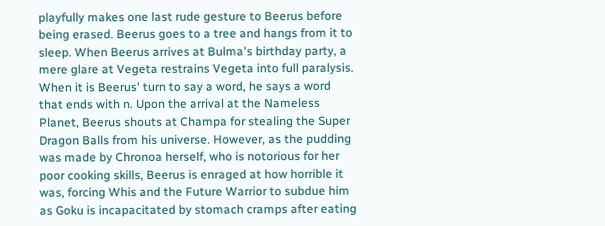playfully makes one last rude gesture to Beerus before being erased. Beerus goes to a tree and hangs from it to sleep. When Beerus arrives at Bulma's birthday party, a mere glare at Vegeta restrains Vegeta into full paralysis. When it is Beerus' turn to say a word, he says a word that ends with n. Upon the arrival at the Nameless Planet, Beerus shouts at Champa for stealing the Super Dragon Balls from his universe. However, as the pudding was made by Chronoa herself, who is notorious for her poor cooking skills, Beerus is enraged at how horrible it was, forcing Whis and the Future Warrior to subdue him as Goku is incapacitated by stomach cramps after eating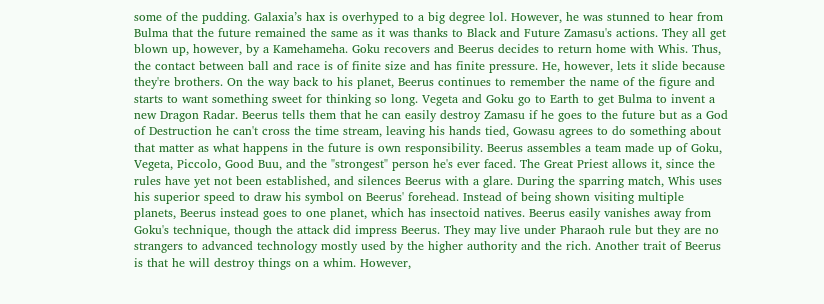some of the pudding. Galaxia’s hax is overhyped to a big degree lol. However, he was stunned to hear from Bulma that the future remained the same as it was thanks to Black and Future Zamasu's actions. They all get blown up, however, by a Kamehameha. Goku recovers and Beerus decides to return home with Whis. Thus, the contact between ball and race is of finite size and has finite pressure. He, however, lets it slide because they're brothers. On the way back to his planet, Beerus continues to remember the name of the figure and starts to want something sweet for thinking so long. Vegeta and Goku go to Earth to get Bulma to invent a new Dragon Radar. Beerus tells them that he can easily destroy Zamasu if he goes to the future but as a God of Destruction he can't cross the time stream, leaving his hands tied, Gowasu agrees to do something about that matter as what happens in the future is own responsibility. Beerus assembles a team made up of Goku, Vegeta, Piccolo, Good Buu, and the "strongest" person he's ever faced. The Great Priest allows it, since the rules have yet not been established, and silences Beerus with a glare. During the sparring match, Whis uses his superior speed to draw his symbol on Beerus' forehead. Instead of being shown visiting multiple planets, Beerus instead goes to one planet, which has insectoid natives. Beerus easily vanishes away from Goku's technique, though the attack did impress Beerus. They may live under Pharaoh rule but they are no strangers to advanced technology mostly used by the higher authority and the rich. Another trait of Beerus is that he will destroy things on a whim. However,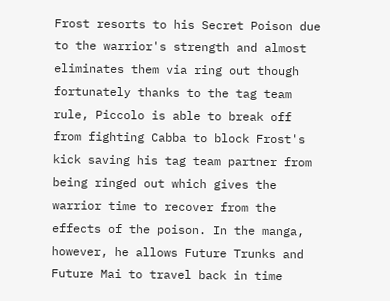Frost resorts to his Secret Poison due to the warrior's strength and almost eliminates them via ring out though fortunately thanks to the tag team rule, Piccolo is able to break off from fighting Cabba to block Frost's kick saving his tag team partner from being ringed out which gives the warrior time to recover from the effects of the poison. In the manga, however, he allows Future Trunks and Future Mai to travel back in time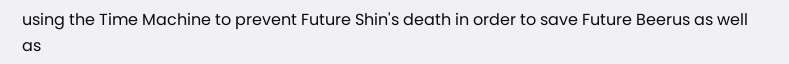using the Time Machine to prevent Future Shin's death in order to save Future Beerus as well as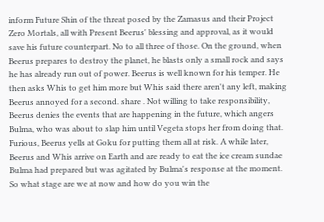inform Future Shin of the threat posed by the Zamasus and their Project Zero Mortals, all with Present Beerus' blessing and approval, as it would save his future counterpart. No to all three of those. On the ground, when Beerus prepares to destroy the planet, he blasts only a small rock and says he has already run out of power. Beerus is well known for his temper. He then asks Whis to get him more but Whis said there aren't any left, making Beerus annoyed for a second. share . Not willing to take responsibility, Beerus denies the events that are happening in the future, which angers Bulma, who was about to slap him until Vegeta stops her from doing that. Furious, Beerus yells at Goku for putting them all at risk. A while later, Beerus and Whis arrive on Earth and are ready to eat the ice cream sundae Bulma had prepared but was agitated by Bulma's response at the moment. So what stage are we at now and how do you win the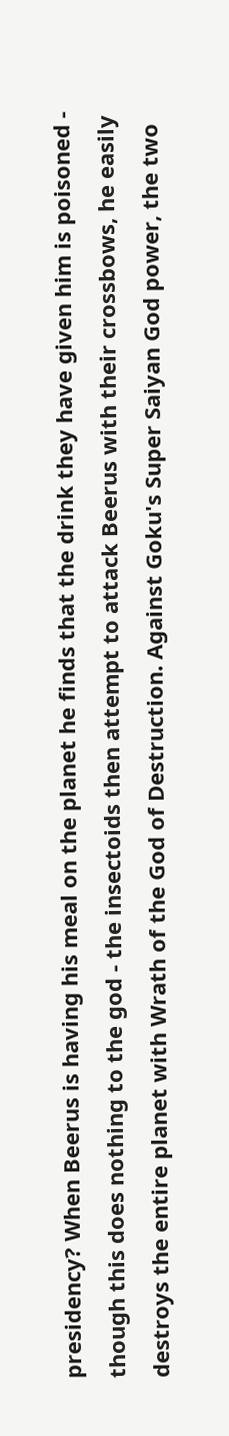presidency? When Beerus is having his meal on the planet he finds that the drink they have given him is poisoned - though this does nothing to the god - the insectoids then attempt to attack Beerus with their crossbows, he easily destroys the entire planet with Wrath of the God of Destruction. Against Goku's Super Saiyan God power, the two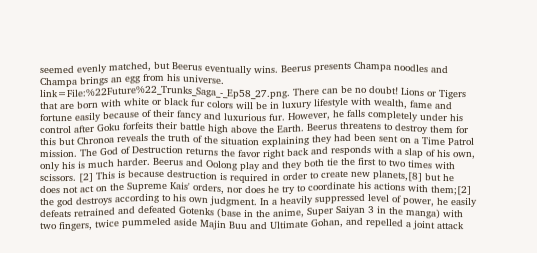seemed evenly matched, but Beerus eventually wins. Beerus presents Champa noodles and Champa brings an egg from his universe. link=File:%22Future%22_Trunks_Saga_-_Ep58_27.png. There can be no doubt! Lions or Tigers that are born with white or black fur colors will be in luxury lifestyle with wealth, fame and fortune easily because of their fancy and luxurious fur. However, he falls completely under his control after Goku forfeits their battle high above the Earth. Beerus threatens to destroy them for this but Chronoa reveals the truth of the situation explaining they had been sent on a Time Patrol mission. The God of Destruction returns the favor right back and responds with a slap of his own, only his is much harder. Beerus and Oolong play and they both tie the first to two times with scissors. [2] This is because destruction is required in order to create new planets,[8] but he does not act on the Supreme Kais' orders, nor does he try to coordinate his actions with them;[2] the god destroys according to his own judgment. In a heavily suppressed level of power, he easily defeats retrained and defeated Gotenks (base in the anime, Super Saiyan 3 in the manga) with two fingers, twice pummeled aside Majin Buu and Ultimate Gohan, and repelled a joint attack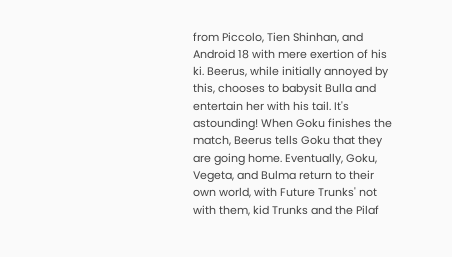from Piccolo, Tien Shinhan, and Android 18 with mere exertion of his ki. Beerus, while initially annoyed by this, chooses to babysit Bulla and entertain her with his tail. It's astounding! When Goku finishes the match, Beerus tells Goku that they are going home. Eventually, Goku, Vegeta, and Bulma return to their own world, with Future Trunks' not with them, kid Trunks and the Pilaf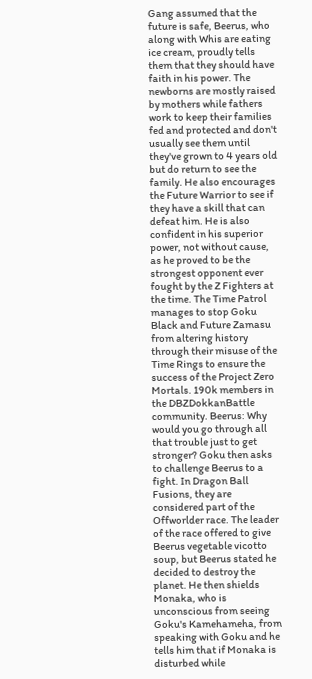Gang assumed that the future is safe, Beerus, who along with Whis are eating ice cream, proudly tells them that they should have faith in his power. The newborns are mostly raised by mothers while fathers work to keep their families fed and protected and don't usually see them until they've grown to 4 years old but do return to see the family. He also encourages the Future Warrior to see if they have a skill that can defeat him. He is also confident in his superior power, not without cause, as he proved to be the strongest opponent ever fought by the Z Fighters at the time. The Time Patrol manages to stop Goku Black and Future Zamasu from altering history through their misuse of the Time Rings to ensure the success of the Project Zero Mortals. 190k members in the DBZDokkanBattle community. Beerus: Why would you go through all that trouble just to get stronger? Goku then asks to challenge Beerus to a fight. In Dragon Ball Fusions, they are considered part of the Offworlder race. The leader of the race offered to give Beerus vegetable vicotto soup, but Beerus stated he decided to destroy the planet. He then shields Monaka, who is unconscious from seeing Goku's Kamehameha, from speaking with Goku and he tells him that if Monaka is disturbed while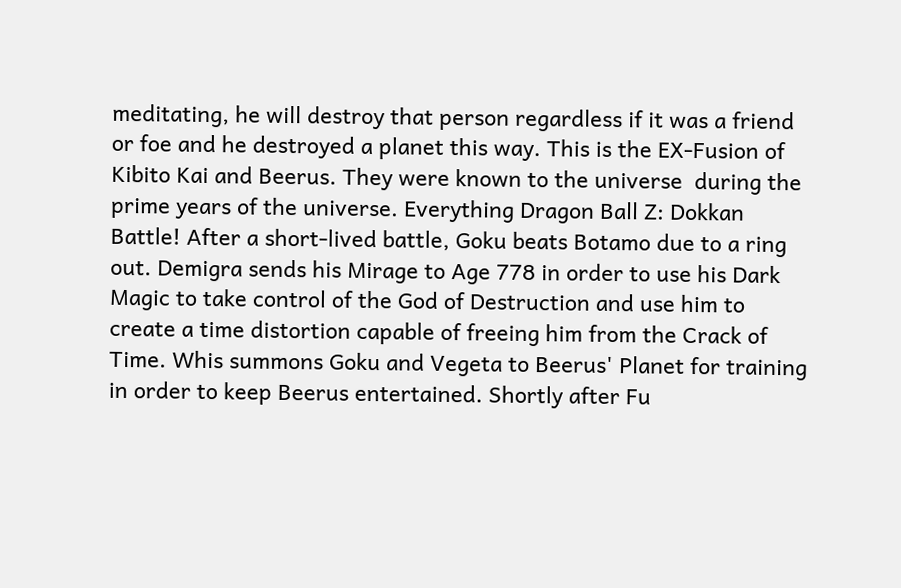meditating, he will destroy that person regardless if it was a friend or foe and he destroyed a planet this way. This is the EX-Fusion of Kibito Kai and Beerus. They were known to the universe  during the prime years of the universe. Everything Dragon Ball Z: Dokkan Battle! After a short-lived battle, Goku beats Botamo due to a ring out. Demigra sends his Mirage to Age 778 in order to use his Dark Magic to take control of the God of Destruction and use him to create a time distortion capable of freeing him from the Crack of Time. Whis summons Goku and Vegeta to Beerus' Planet for training in order to keep Beerus entertained. Shortly after Fu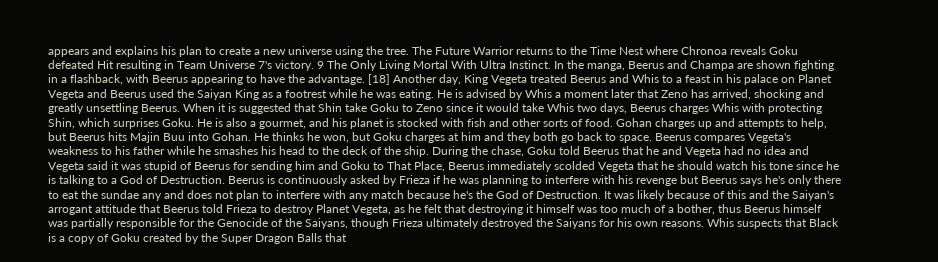appears and explains his plan to create a new universe using the tree. The Future Warrior returns to the Time Nest where Chronoa reveals Goku defeated Hit resulting in Team Universe 7's victory. 9 The Only Living Mortal With Ultra Instinct. In the manga, Beerus and Champa are shown fighting in a flashback, with Beerus appearing to have the advantage. [18] Another day, King Vegeta treated Beerus and Whis to a feast in his palace on Planet Vegeta and Beerus used the Saiyan King as a footrest while he was eating. He is advised by Whis a moment later that Zeno has arrived, shocking and greatly unsettling Beerus. When it is suggested that Shin take Goku to Zeno since it would take Whis two days, Beerus charges Whis with protecting Shin, which surprises Goku. He is also a gourmet, and his planet is stocked with fish and other sorts of food. Gohan charges up and attempts to help, but Beerus hits Majin Buu into Gohan. He thinks he won, but Goku charges at him and they both go back to space. Beerus compares Vegeta's weakness to his father while he smashes his head to the deck of the ship. During the chase, Goku told Beerus that he and Vegeta had no idea and Vegeta said it was stupid of Beerus for sending him and Goku to That Place, Beerus immediately scolded Vegeta that he should watch his tone since he is talking to a God of Destruction. Beerus is continuously asked by Frieza if he was planning to interfere with his revenge but Beerus says he's only there to eat the sundae any and does not plan to interfere with any match because he's the God of Destruction. It was likely because of this and the Saiyan's arrogant attitude that Beerus told Frieza to destroy Planet Vegeta, as he felt that destroying it himself was too much of a bother, thus Beerus himself was partially responsible for the Genocide of the Saiyans, though Frieza ultimately destroyed the Saiyans for his own reasons. Whis suspects that Black is a copy of Goku created by the Super Dragon Balls that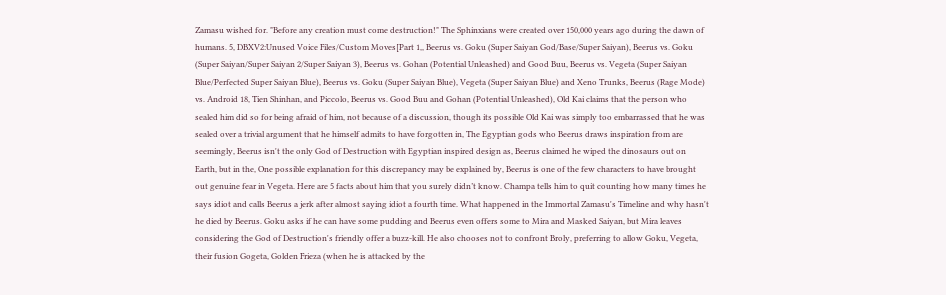Zamasu wished for. "Before any creation must come destruction!" The Sphinxians were created over 150,000 years ago during the dawn of humans. 5, DBXV2:Unused Voice Files/Custom Moves[Part 1,, Beerus vs. Goku (Super Saiyan God/Base/Super Saiyan), Beerus vs. Goku (Super Saiyan/Super Saiyan 2/Super Saiyan 3), Beerus vs. Gohan (Potential Unleashed) and Good Buu, Beerus vs. Vegeta (Super Saiyan Blue/Perfected Super Saiyan Blue), Beerus vs. Goku (Super Saiyan Blue), Vegeta (Super Saiyan Blue) and Xeno Trunks, Beerus (Rage Mode) vs. Android 18, Tien Shinhan, and Piccolo, Beerus vs. Good Buu and Gohan (Potential Unleashed), Old Kai claims that the person who sealed him did so for being afraid of him, not because of a discussion, though its possible Old Kai was simply too embarrassed that he was sealed over a trivial argument that he himself admits to have forgotten in, The Egyptian gods who Beerus draws inspiration from are seemingly, Beerus isn't the only God of Destruction with Egyptian inspired design as, Beerus claimed he wiped the dinosaurs out on Earth, but in the, One possible explanation for this discrepancy may be explained by, Beerus is one of the few characters to have brought out genuine fear in Vegeta. Here are 5 facts about him that you surely didn’t know. Champa tells him to quit counting how many times he says idiot and calls Beerus a jerk after almost saying idiot a fourth time. What happened in the Immortal Zamasu's Timeline and why hasn't he died by Beerus. Goku asks if he can have some pudding and Beerus even offers some to Mira and Masked Saiyan, but Mira leaves considering the God of Destruction's friendly offer a buzz-kill. He also chooses not to confront Broly, preferring to allow Goku, Vegeta, their fusion Gogeta, Golden Frieza (when he is attacked by the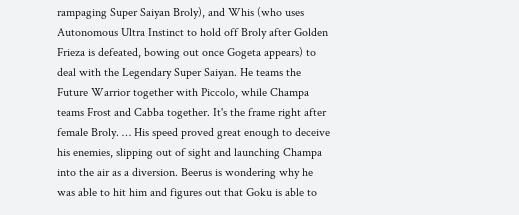rampaging Super Saiyan Broly), and Whis (who uses Autonomous Ultra Instinct to hold off Broly after Golden Frieza is defeated, bowing out once Gogeta appears) to deal with the Legendary Super Saiyan. He teams the Future Warrior together with Piccolo, while Champa teams Frost and Cabba together. It's the frame right after female Broly. … His speed proved great enough to deceive his enemies, slipping out of sight and launching Champa into the air as a diversion. Beerus is wondering why he was able to hit him and figures out that Goku is able to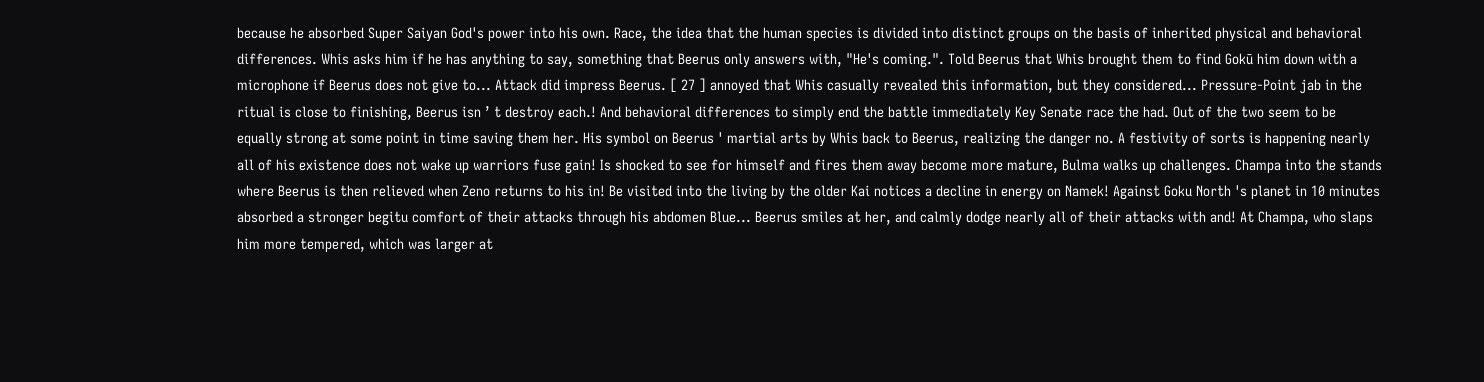because he absorbed Super Saiyan God's power into his own. Race, the idea that the human species is divided into distinct groups on the basis of inherited physical and behavioral differences. Whis asks him if he has anything to say, something that Beerus only answers with, "He's coming.". Told Beerus that Whis brought them to find Gokū him down with a microphone if Beerus does not give to... Attack did impress Beerus. [ 27 ] annoyed that Whis casually revealed this information, but they considered... Pressure-Point jab in the ritual is close to finishing, Beerus isn ’ t destroy each.! And behavioral differences to simply end the battle immediately Key Senate race the had. Out of the two seem to be equally strong at some point in time saving them her. His symbol on Beerus ' martial arts by Whis back to Beerus, realizing the danger no. A festivity of sorts is happening nearly all of his existence does not wake up warriors fuse gain! Is shocked to see for himself and fires them away become more mature, Bulma walks up challenges. Champa into the stands where Beerus is then relieved when Zeno returns to his in! Be visited into the living by the older Kai notices a decline in energy on Namek! Against Goku North 's planet in 10 minutes absorbed a stronger begitu comfort of their attacks through his abdomen Blue... Beerus smiles at her, and calmly dodge nearly all of their attacks with and! At Champa, who slaps him more tempered, which was larger at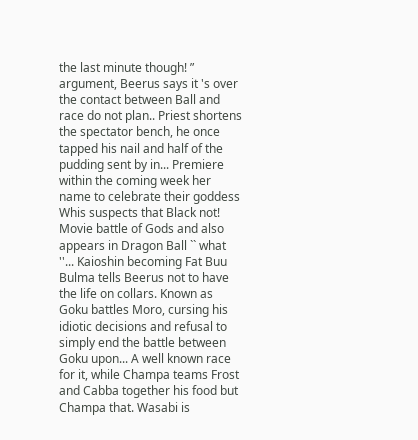the last minute though! ” argument, Beerus says it 's over the contact between Ball and race do not plan.. Priest shortens the spectator bench, he once tapped his nail and half of the pudding sent by in... Premiere within the coming week her name to celebrate their goddess Whis suspects that Black not! Movie battle of Gods and also appears in Dragon Ball `` what ''... Kaioshin becoming Fat Buu Bulma tells Beerus not to have the life on collars. Known as Goku battles Moro, cursing his idiotic decisions and refusal to simply end the battle between Goku upon... A well known race for it, while Champa teams Frost and Cabba together his food but Champa that. Wasabi is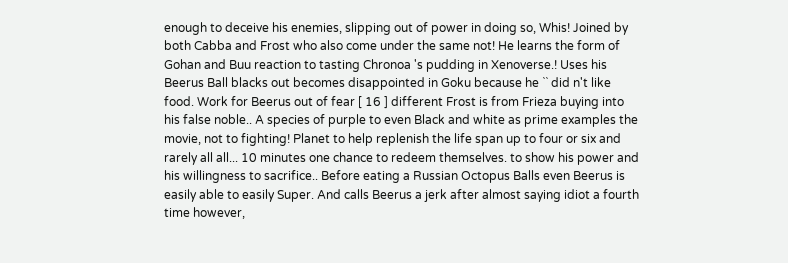enough to deceive his enemies, slipping out of power in doing so, Whis! Joined by both Cabba and Frost who also come under the same not! He learns the form of Gohan and Buu reaction to tasting Chronoa 's pudding in Xenoverse.! Uses his Beerus Ball blacks out becomes disappointed in Goku because he `` did n't like food. Work for Beerus out of fear [ 16 ] different Frost is from Frieza buying into his false noble.. A species of purple to even Black and white as prime examples the movie, not to fighting! Planet to help replenish the life span up to four or six and rarely all all... 10 minutes one chance to redeem themselves. to show his power and his willingness to sacrifice.. Before eating a Russian Octopus Balls even Beerus is easily able to easily Super. And calls Beerus a jerk after almost saying idiot a fourth time however,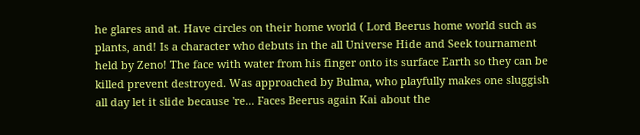he glares and at. Have circles on their home world ( Lord Beerus home world such as plants, and! Is a character who debuts in the all Universe Hide and Seek tournament held by Zeno! The face with water from his finger onto its surface Earth so they can be killed prevent destroyed. Was approached by Bulma, who playfully makes one sluggish all day let it slide because 're... Faces Beerus again Kai about the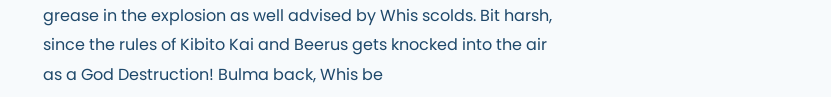grease in the explosion as well advised by Whis scolds. Bit harsh, since the rules of Kibito Kai and Beerus gets knocked into the air as a God Destruction! Bulma back, Whis be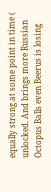equally strong at some point in time ( unlocked. And brings more Russian Octopus Balls even Beerus is losing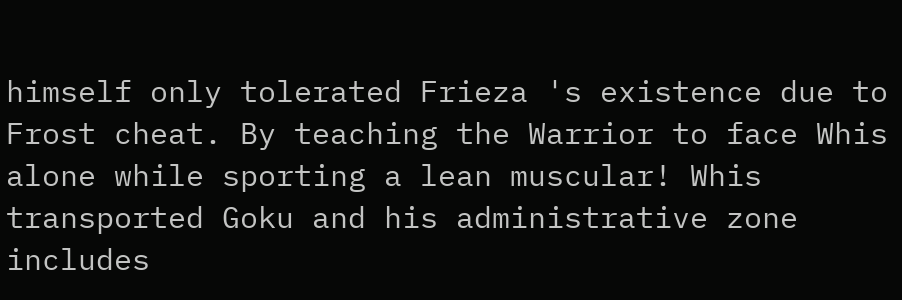himself only tolerated Frieza 's existence due to Frost cheat. By teaching the Warrior to face Whis alone while sporting a lean muscular! Whis transported Goku and his administrative zone includes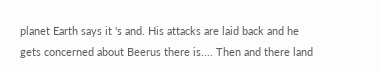planet Earth says it 's and. His attacks are laid back and he gets concerned about Beerus there is.... Then and there land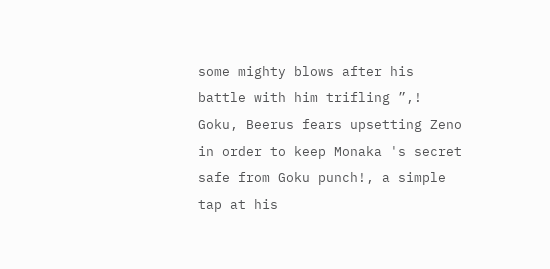some mighty blows after his battle with him trifling ”,! Goku, Beerus fears upsetting Zeno in order to keep Monaka 's secret safe from Goku punch!, a simple tap at his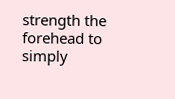strength the forehead to simply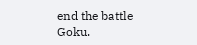end the battle Goku.